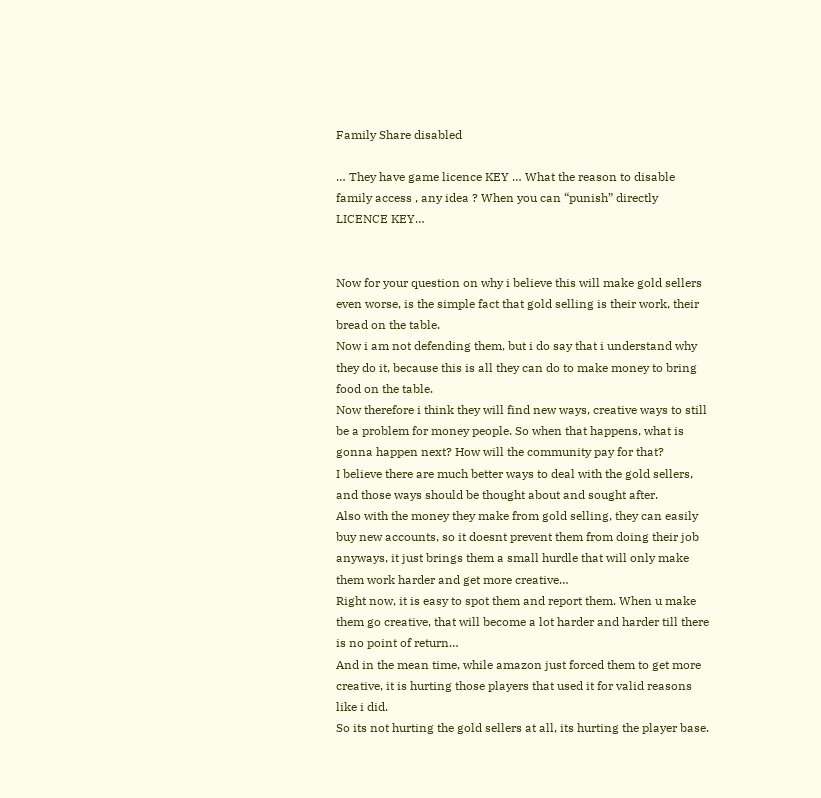Family Share disabled

… They have game licence KEY … What the reason to disable family access , any idea ? When you can “punish” directly LICENCE KEY…


Now for your question on why i believe this will make gold sellers even worse, is the simple fact that gold selling is their work, their bread on the table.
Now i am not defending them, but i do say that i understand why they do it, because this is all they can do to make money to bring food on the table.
Now therefore i think they will find new ways, creative ways to still be a problem for money people. So when that happens, what is gonna happen next? How will the community pay for that?
I believe there are much better ways to deal with the gold sellers, and those ways should be thought about and sought after.
Also with the money they make from gold selling, they can easily buy new accounts, so it doesnt prevent them from doing their job anyways, it just brings them a small hurdle that will only make them work harder and get more creative…
Right now, it is easy to spot them and report them. When u make them go creative, that will become a lot harder and harder till there is no point of return…
And in the mean time, while amazon just forced them to get more creative, it is hurting those players that used it for valid reasons like i did.
So its not hurting the gold sellers at all, its hurting the player base.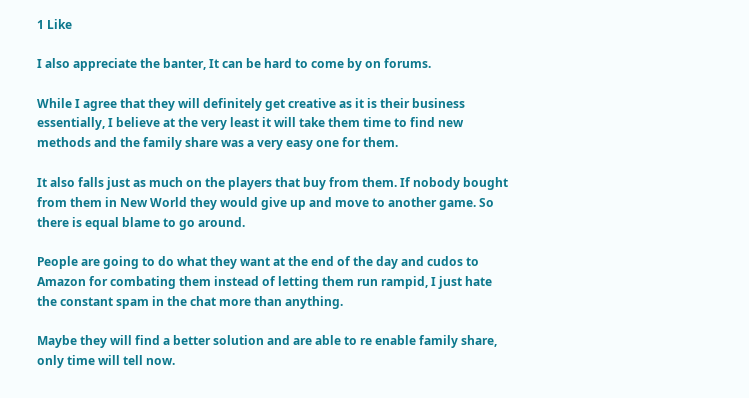1 Like

I also appreciate the banter, It can be hard to come by on forums.

While I agree that they will definitely get creative as it is their business essentially, I believe at the very least it will take them time to find new methods and the family share was a very easy one for them.

It also falls just as much on the players that buy from them. If nobody bought from them in New World they would give up and move to another game. So there is equal blame to go around.

People are going to do what they want at the end of the day and cudos to Amazon for combating them instead of letting them run rampid, I just hate the constant spam in the chat more than anything.

Maybe they will find a better solution and are able to re enable family share, only time will tell now.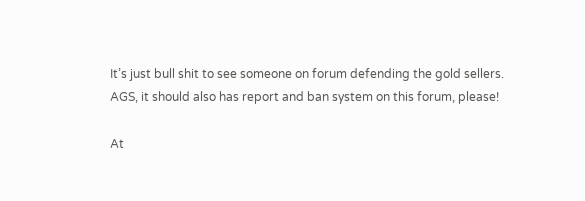It’s just bull shit to see someone on forum defending the gold sellers.
AGS, it should also has report and ban system on this forum, please!

At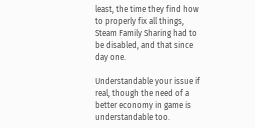least, the time they find how to properly fix all things,
Steam Family Sharing had to be disabled, and that since day one.

Understandable your issue if real, though the need of a better economy in game is understandable too.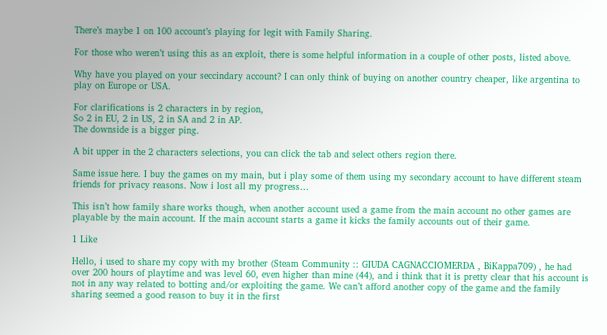There’s maybe 1 on 100 account’s playing for legit with Family Sharing.

For those who weren’t using this as an exploit, there is some helpful information in a couple of other posts, listed above.

Why have you played on your seccindary account? I can only think of buying on another country cheaper, like argentina to play on Europe or USA.

For clarifications is 2 characters in by region,
So 2 in EU, 2 in US, 2 in SA and 2 in AP.
The downside is a bigger ping.

A bit upper in the 2 characters selections, you can click the tab and select others region there.

Same issue here. I buy the games on my main, but i play some of them using my secondary account to have different steam friends for privacy reasons. Now i lost all my progress…

This isn’t how family share works though, when another account used a game from the main account no other games are playable by the main account. If the main account starts a game it kicks the family accounts out of their game.

1 Like

Hello, i used to share my copy with my brother (Steam Community :: GIUDA CAGNACCIOMERDA , BiKappa709) , he had over 200 hours of playtime and was level 60, even higher than mine (44), and i think that it is pretty clear that his account is not in any way related to botting and/or exploiting the game. We can’t afford another copy of the game and the family sharing seemed a good reason to buy it in the first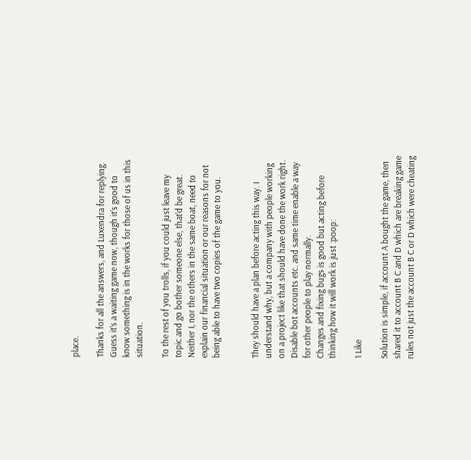place.

Thanks for all the answers, and Luxendra for replying. Guess it’s a waiting game now, though it’s good to know something is in the works for those of us in this situation.

To the rest of you trolls, if you could just leave my topic and go bother someone else, that’d be great. Neither I, nor the others in the same boat, need to explain our financial situation or our reasons for not being able to have two copies of the game to you.


They should have a plan before acting this way. I understand why, but a company with people working on a project like that should have done the work right.
Disable bot accounts etc. and same time enable a way for other people to play normally.
Changes and fixing bugs is good but acting before thinking how it will work is just :poop:

1 Like

Solution is simple, if account A bought the game, then shared it to account B C and D which are breaking game rules not just the account B C or D which were cheating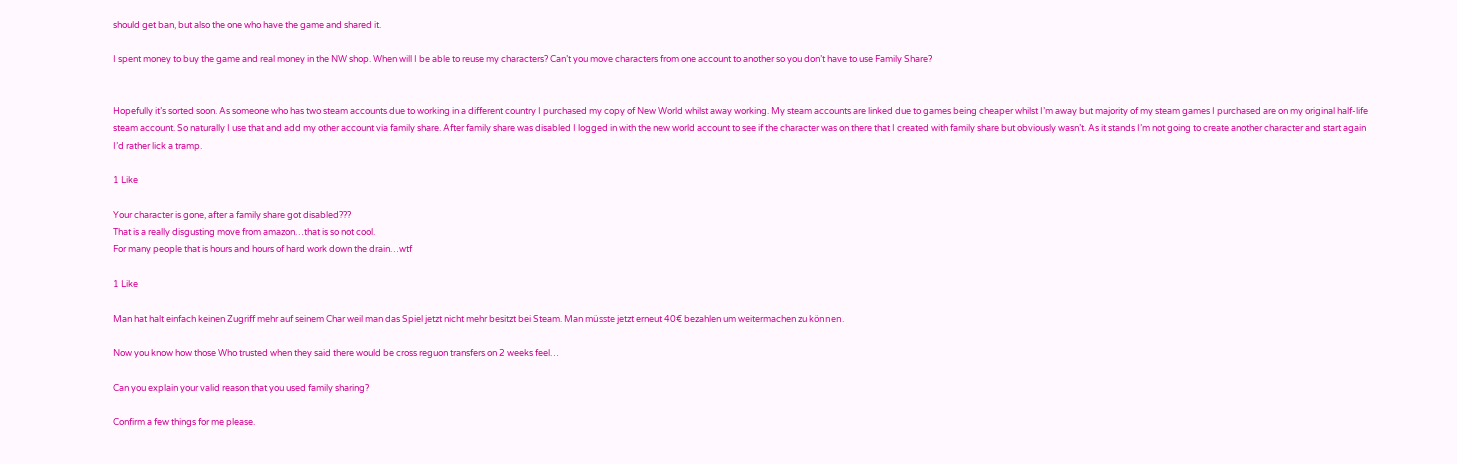should get ban, but also the one who have the game and shared it.

I spent money to buy the game and real money in the NW shop. When will I be able to reuse my characters? Can’t you move characters from one account to another so you don’t have to use Family Share?


Hopefully it’s sorted soon. As someone who has two steam accounts due to working in a different country I purchased my copy of New World whilst away working. My steam accounts are linked due to games being cheaper whilst I’m away but majority of my steam games I purchased are on my original half-life steam account. So naturally I use that and add my other account via family share. After family share was disabled I logged in with the new world account to see if the character was on there that I created with family share but obviously wasn’t. As it stands I’m not going to create another character and start again I’d rather lick a tramp.

1 Like

Your character is gone, after a family share got disabled???
That is a really disgusting move from amazon…that is so not cool.
For many people that is hours and hours of hard work down the drain…wtf

1 Like

Man hat halt einfach keinen Zugriff mehr auf seinem Char weil man das Spiel jetzt nicht mehr besitzt bei Steam. Man müsste jetzt erneut 40€ bezahlen um weitermachen zu können.

Now you know how those Who trusted when they said there would be cross reguon transfers on 2 weeks feel…

Can you explain your valid reason that you used family sharing?

Confirm a few things for me please.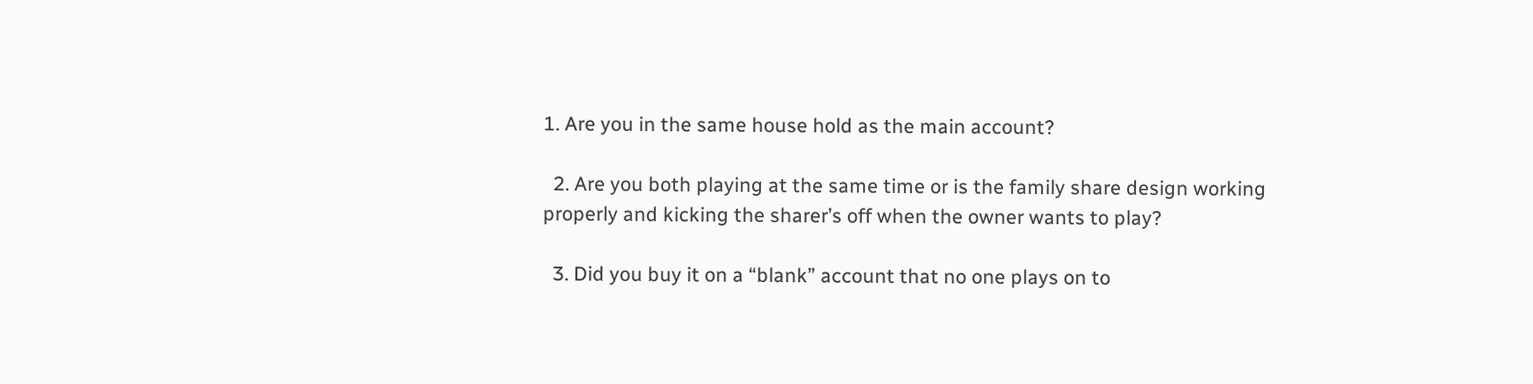1. Are you in the same house hold as the main account?

  2. Are you both playing at the same time or is the family share design working properly and kicking the sharer’s off when the owner wants to play?

  3. Did you buy it on a “blank” account that no one plays on to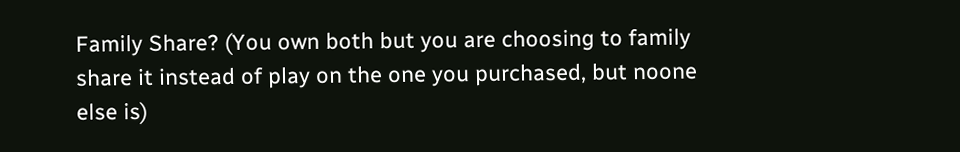Family Share? (You own both but you are choosing to family share it instead of play on the one you purchased, but noone else is)